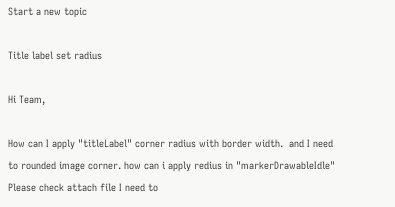Start a new topic

Title label set radius

Hi Team,

How can I apply "titleLabel" corner radius with border width.  and I need to rounded image corner. how can i apply redius in "markerDrawableIdle"
Please check attach file I need to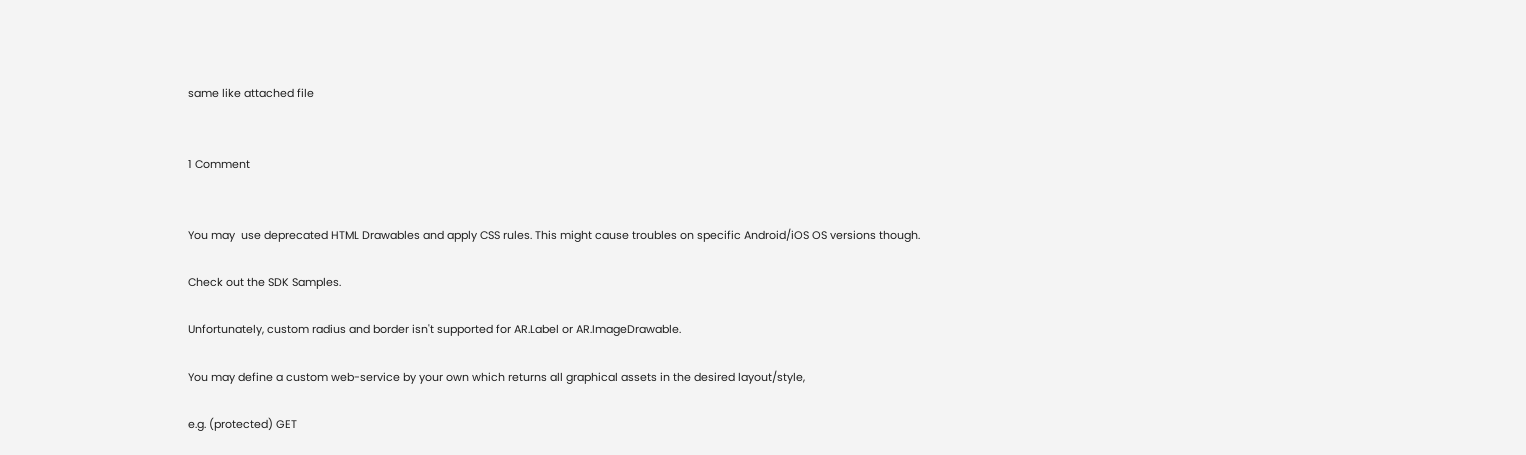same like attached file


1 Comment


You may  use deprecated HTML Drawables and apply CSS rules. This might cause troubles on specific Android/iOS OS versions though.

Check out the SDK Samples.

Unfortunately, custom radius and border isn't supported for AR.Label or AR.ImageDrawable.

You may define a custom web-service by your own which returns all graphical assets in the desired layout/style,

e.g. (protected) GET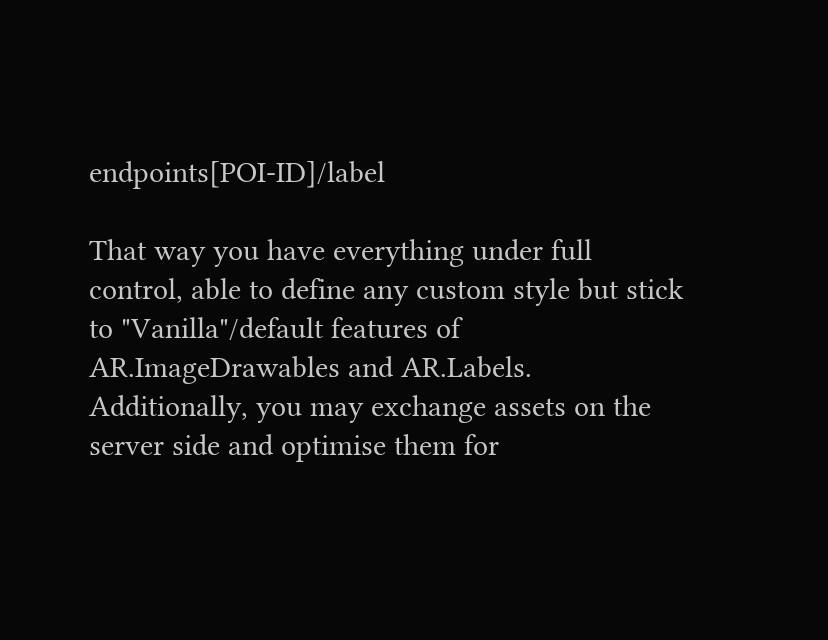endpoints[POI-ID]/label

That way you have everything under full control, able to define any custom style but stick to "Vanilla"/default features of AR.ImageDrawables and AR.Labels. Additionally, you may exchange assets on the server side and optimise them for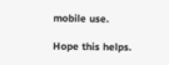mobile use.

Hope this helps.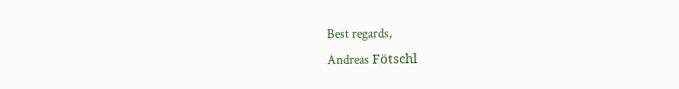Best regards,
Andreas Fötschl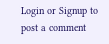Login or Signup to post a comment